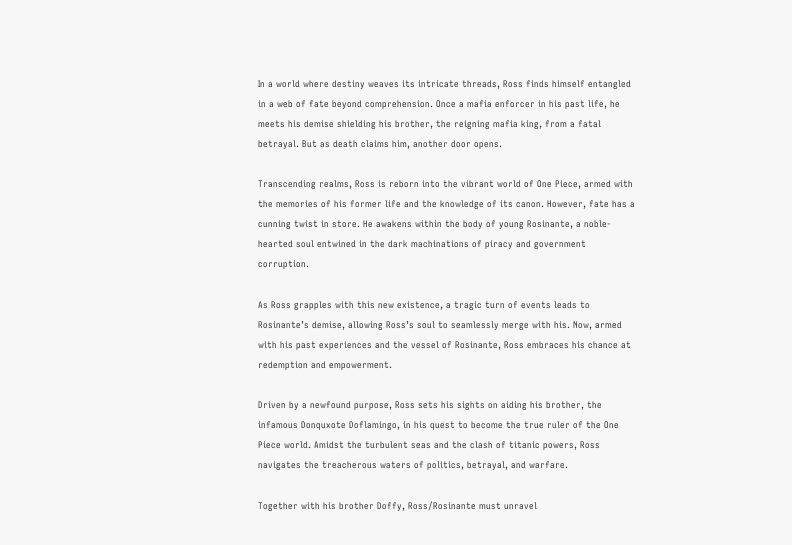In a world where destiny weaves its intricate threads, Ross finds himself entangled in a web of fate beyond comprehension. Once a mafia enforcer in his past life, he meets his demise shielding his brother, the reigning mafia king, from a fatal betrayal. But as death claims him, another door opens.

Transcending realms, Ross is reborn into the vibrant world of One Piece, armed with the memories of his former life and the knowledge of its canon. However, fate has a cunning twist in store. He awakens within the body of young Rosinante, a noble-hearted soul entwined in the dark machinations of piracy and government corruption.

As Ross grapples with this new existence, a tragic turn of events leads to Rosinante’s demise, allowing Ross’s soul to seamlessly merge with his. Now, armed with his past experiences and the vessel of Rosinante, Ross embraces his chance at redemption and empowerment.

Driven by a newfound purpose, Ross sets his sights on aiding his brother, the infamous Donquxote Doflamingo, in his quest to become the true ruler of the One Piece world. Amidst the turbulent seas and the clash of titanic powers, Ross navigates the treacherous waters of politics, betrayal, and warfare.

Together with his brother Doffy, Ross/Rosinante must unravel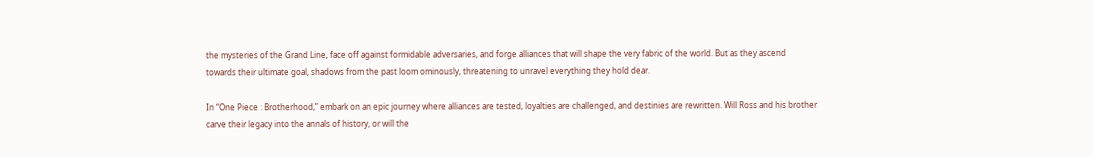the mysteries of the Grand Line, face off against formidable adversaries, and forge alliances that will shape the very fabric of the world. But as they ascend towards their ultimate goal, shadows from the past loom ominously, threatening to unravel everything they hold dear.

In “One Piece : Brotherhood,” embark on an epic journey where alliances are tested, loyalties are challenged, and destinies are rewritten. Will Ross and his brother carve their legacy into the annals of history, or will the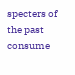specters of the past consume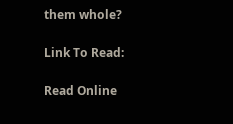them whole?

Link To Read:

Read Online